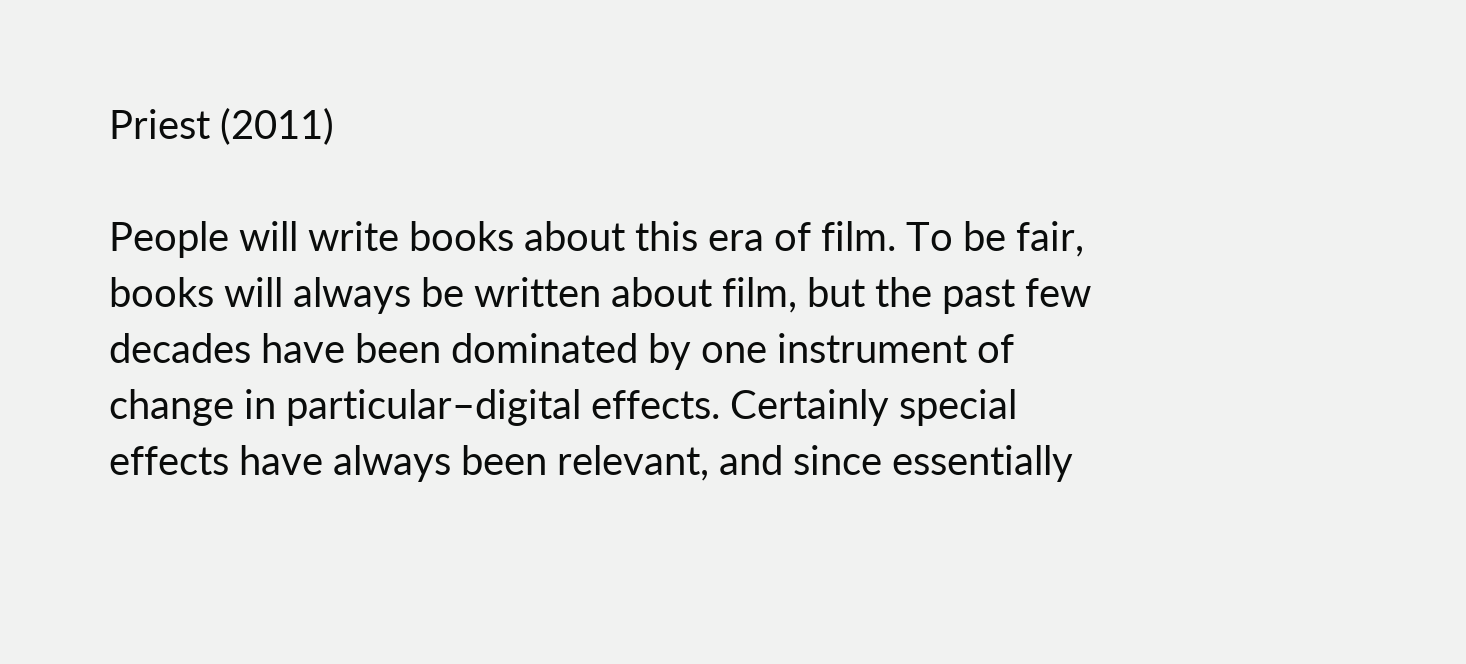Priest (2011)

People will write books about this era of film. To be fair, books will always be written about film, but the past few decades have been dominated by one instrument of change in particular–digital effects. Certainly special effects have always been relevant, and since essentially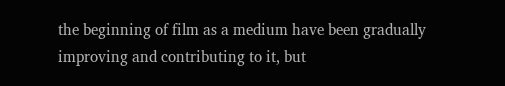the beginning of film as a medium have been gradually improving and contributing to it, but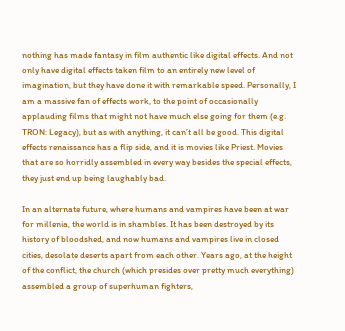nothing has made fantasy in film authentic like digital effects. And not only have digital effects taken film to an entirely new level of imagination, but they have done it with remarkable speed. Personally, I am a massive fan of effects work, to the point of occasionally applauding films that might not have much else going for them (e.g. TRON: Legacy), but as with anything, it can’t all be good. This digital effects renaissance has a flip side, and it is movies like Priest. Movies that are so horridly assembled in every way besides the special effects, they just end up being laughably bad.

In an alternate future, where humans and vampires have been at war for millenia, the world is in shambles. It has been destroyed by its history of bloodshed, and now humans and vampires live in closed cities, desolate deserts apart from each other. Years ago, at the height of the conflict, the church (which presides over pretty much everything) assembled a group of superhuman fighters,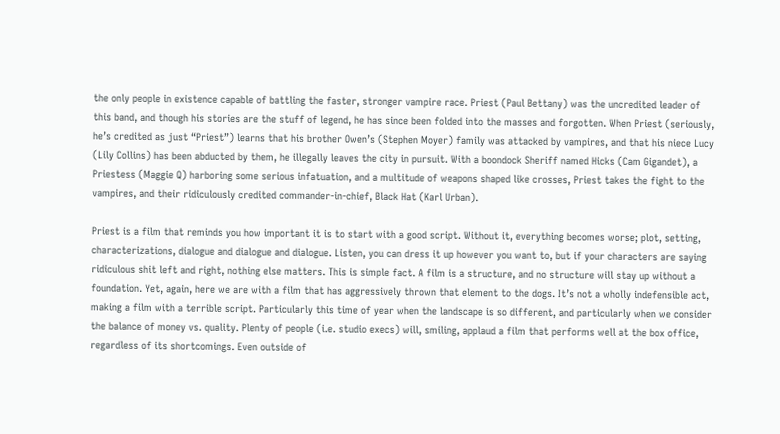the only people in existence capable of battling the faster, stronger vampire race. Priest (Paul Bettany) was the uncredited leader of this band, and though his stories are the stuff of legend, he has since been folded into the masses and forgotten. When Priest (seriously, he’s credited as just “Priest”) learns that his brother Owen’s (Stephen Moyer) family was attacked by vampires, and that his niece Lucy (Lily Collins) has been abducted by them, he illegally leaves the city in pursuit. With a boondock Sheriff named Hicks (Cam Gigandet), a Priestess (Maggie Q) harboring some serious infatuation, and a multitude of weapons shaped like crosses, Priest takes the fight to the vampires, and their ridiculously credited commander-in-chief, Black Hat (Karl Urban).

Priest is a film that reminds you how important it is to start with a good script. Without it, everything becomes worse; plot, setting, characterizations, dialogue and dialogue and dialogue. Listen, you can dress it up however you want to, but if your characters are saying ridiculous shit left and right, nothing else matters. This is simple fact. A film is a structure, and no structure will stay up without a foundation. Yet, again, here we are with a film that has aggressively thrown that element to the dogs. It’s not a wholly indefensible act, making a film with a terrible script. Particularly this time of year when the landscape is so different, and particularly when we consider the balance of money vs. quality. Plenty of people (i.e. studio execs) will, smiling, applaud a film that performs well at the box office, regardless of its shortcomings. Even outside of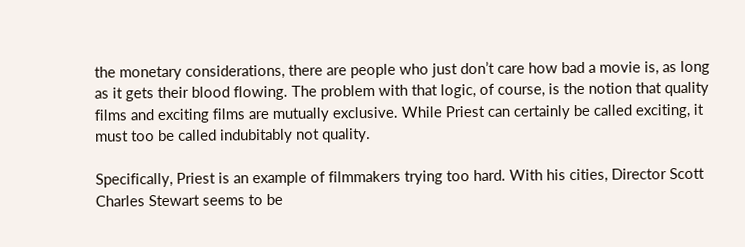the monetary considerations, there are people who just don’t care how bad a movie is, as long as it gets their blood flowing. The problem with that logic, of course, is the notion that quality films and exciting films are mutually exclusive. While Priest can certainly be called exciting, it must too be called indubitably not quality.

Specifically, Priest is an example of filmmakers trying too hard. With his cities, Director Scott Charles Stewart seems to be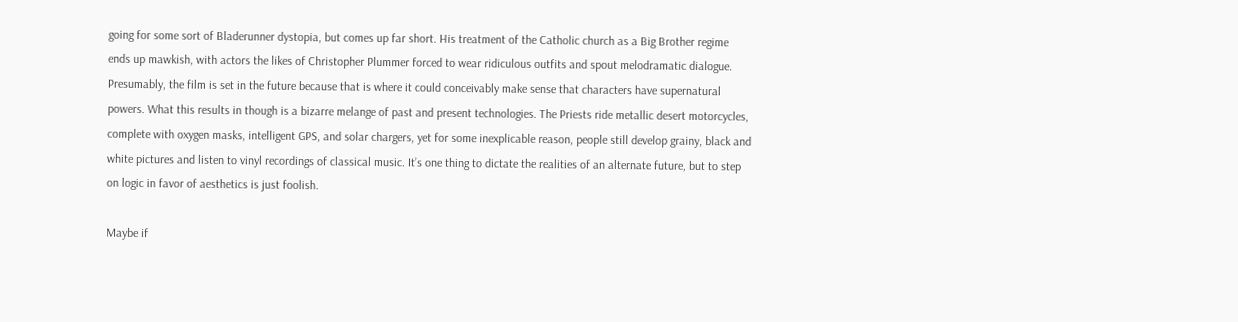going for some sort of Bladerunner dystopia, but comes up far short. His treatment of the Catholic church as a Big Brother regime ends up mawkish, with actors the likes of Christopher Plummer forced to wear ridiculous outfits and spout melodramatic dialogue. Presumably, the film is set in the future because that is where it could conceivably make sense that characters have supernatural powers. What this results in though is a bizarre melange of past and present technologies. The Priests ride metallic desert motorcycles, complete with oxygen masks, intelligent GPS, and solar chargers, yet for some inexplicable reason, people still develop grainy, black and white pictures and listen to vinyl recordings of classical music. It’s one thing to dictate the realities of an alternate future, but to step on logic in favor of aesthetics is just foolish.

Maybe if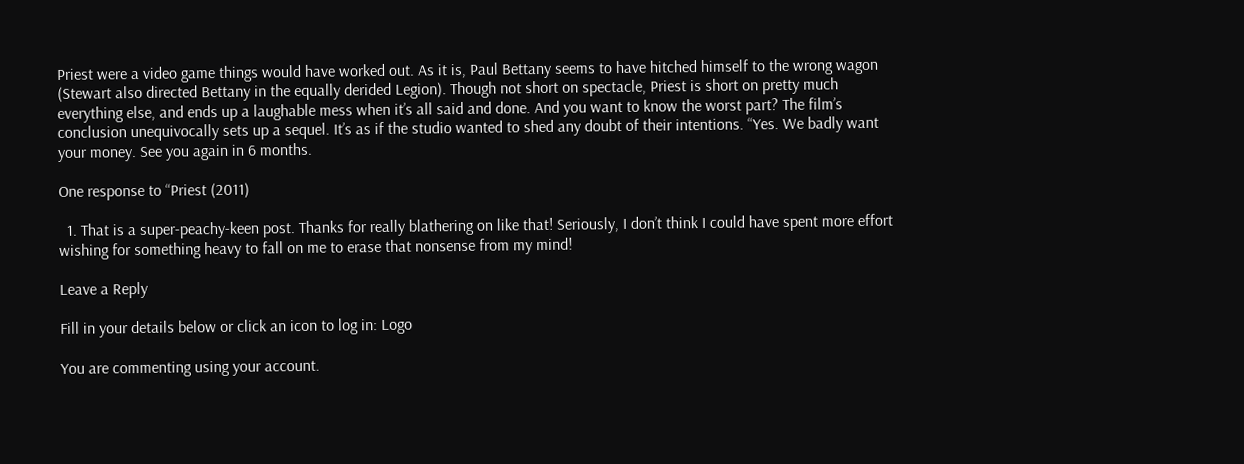Priest were a video game things would have worked out. As it is, Paul Bettany seems to have hitched himself to the wrong wagon (Stewart also directed Bettany in the equally derided Legion). Though not short on spectacle, Priest is short on pretty much everything else, and ends up a laughable mess when it’s all said and done. And you want to know the worst part? The film’s conclusion unequivocally sets up a sequel. It’s as if the studio wanted to shed any doubt of their intentions. “Yes. We badly want your money. See you again in 6 months.

One response to “Priest (2011)

  1. That is a super-peachy-keen post. Thanks for really blathering on like that! Seriously, I don’t think I could have spent more effort wishing for something heavy to fall on me to erase that nonsense from my mind!

Leave a Reply

Fill in your details below or click an icon to log in: Logo

You are commenting using your account.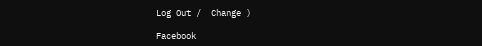Log Out /  Change )

Facebook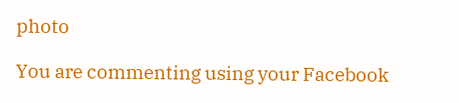photo

You are commenting using your Facebook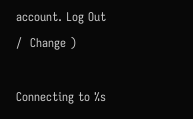account. Log Out /  Change )

Connecting to %s